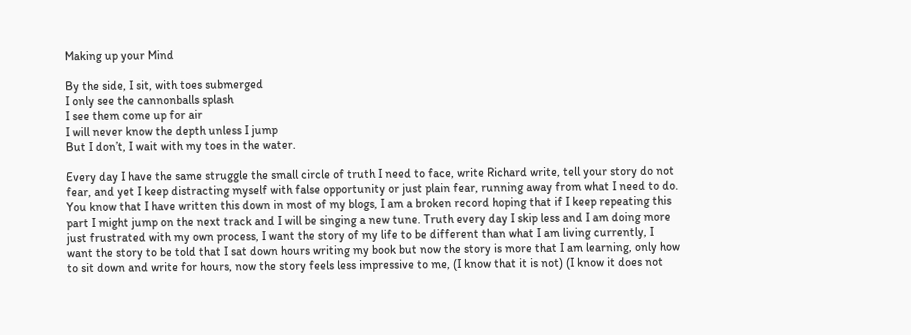Making up your Mind

By the side, I sit, with toes submerged
I only see the cannonballs splash
I see them come up for air
I will never know the depth unless I jump
But I don’t, I wait with my toes in the water.

Every day I have the same struggle the small circle of truth I need to face, write Richard write, tell your story do not fear, and yet I keep distracting myself with false opportunity or just plain fear, running away from what I need to do. You know that I have written this down in most of my blogs, I am a broken record hoping that if I keep repeating this part I might jump on the next track and I will be singing a new tune. Truth every day I skip less and I am doing more just frustrated with my own process, I want the story of my life to be different than what I am living currently, I want the story to be told that I sat down hours writing my book but now the story is more that I am learning, only how to sit down and write for hours, now the story feels less impressive to me, (I know that it is not) (I know it does not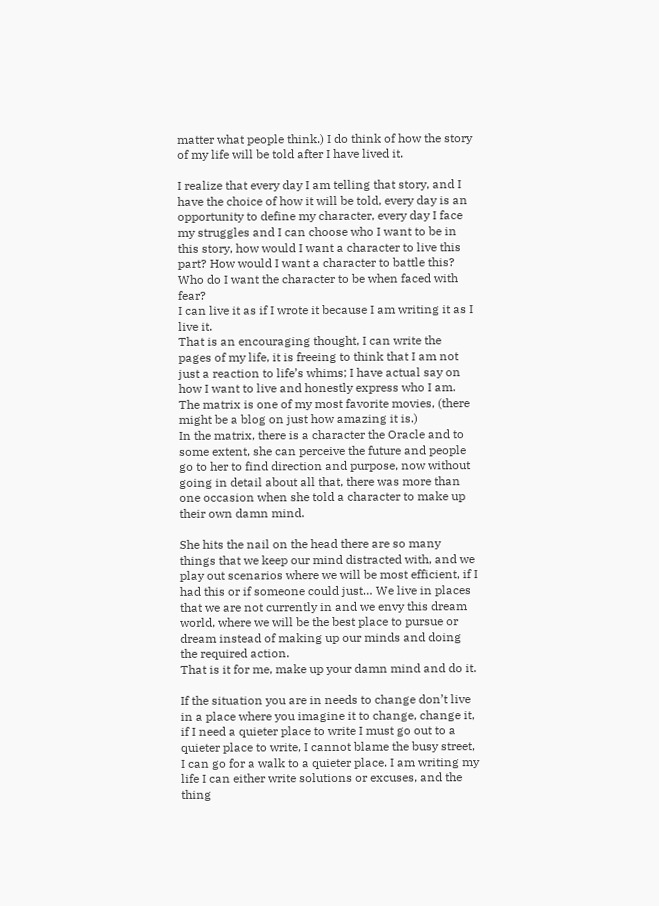matter what people think.) I do think of how the story of my life will be told after I have lived it.

I realize that every day I am telling that story, and I have the choice of how it will be told, every day is an opportunity to define my character, every day I face my struggles and I can choose who I want to be in this story, how would I want a character to live this part? How would I want a character to battle this? Who do I want the character to be when faced with fear?
I can live it as if I wrote it because I am writing it as I live it.
That is an encouraging thought, I can write the pages of my life, it is freeing to think that I am not just a reaction to life’s whims; I have actual say on how I want to live and honestly express who I am.
The matrix is one of my most favorite movies, (there might be a blog on just how amazing it is.)
In the matrix, there is a character the Oracle and to some extent, she can perceive the future and people go to her to find direction and purpose, now without going in detail about all that, there was more than one occasion when she told a character to make up their own damn mind.

She hits the nail on the head there are so many things that we keep our mind distracted with, and we play out scenarios where we will be most efficient, if I had this or if someone could just… We live in places that we are not currently in and we envy this dream world, where we will be the best place to pursue or dream instead of making up our minds and doing the required action.
That is it for me, make up your damn mind and do it.

If the situation you are in needs to change don’t live in a place where you imagine it to change, change it, if I need a quieter place to write I must go out to a quieter place to write, I cannot blame the busy street, I can go for a walk to a quieter place. I am writing my life I can either write solutions or excuses, and the thing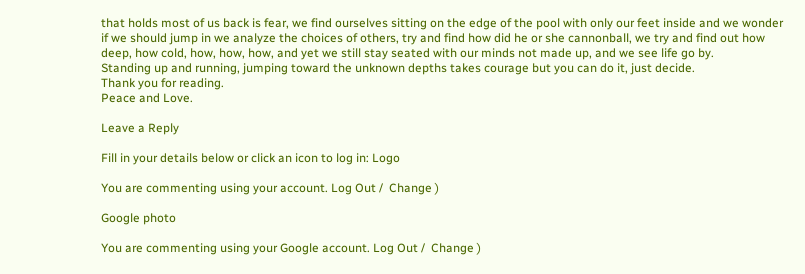that holds most of us back is fear, we find ourselves sitting on the edge of the pool with only our feet inside and we wonder if we should jump in we analyze the choices of others, try and find how did he or she cannonball, we try and find out how deep, how cold, how, how, how, and yet we still stay seated with our minds not made up, and we see life go by.
Standing up and running, jumping toward the unknown depths takes courage but you can do it, just decide.
Thank you for reading.
Peace and Love.

Leave a Reply

Fill in your details below or click an icon to log in: Logo

You are commenting using your account. Log Out /  Change )

Google photo

You are commenting using your Google account. Log Out /  Change )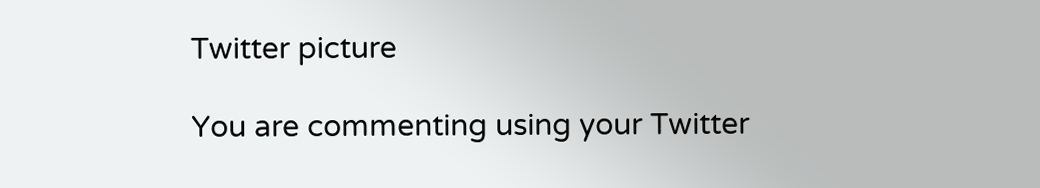Twitter picture

You are commenting using your Twitter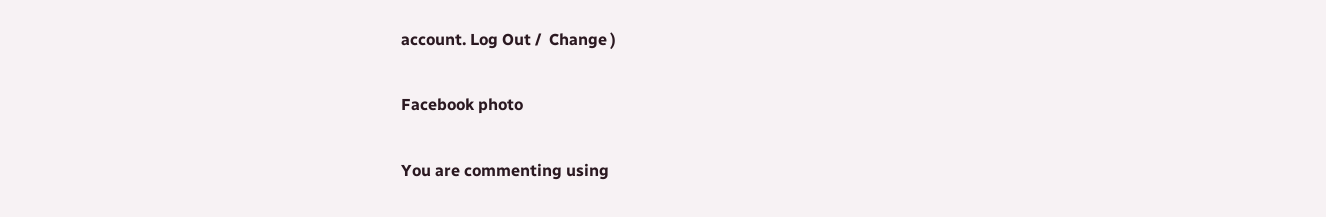account. Log Out /  Change )

Facebook photo

You are commenting using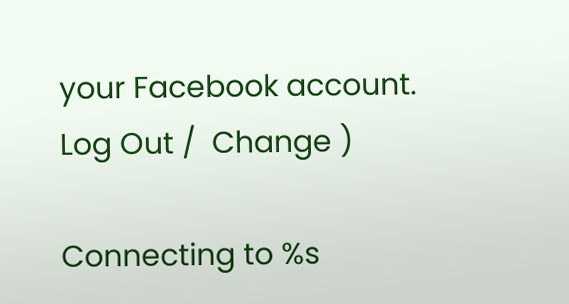your Facebook account. Log Out /  Change )

Connecting to %s